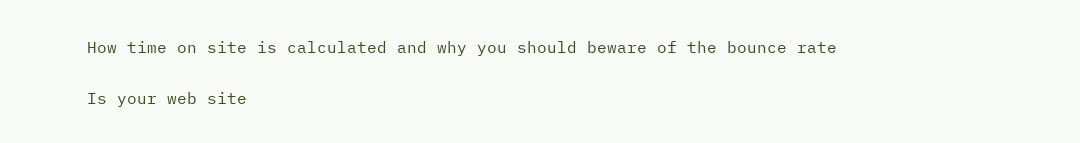How time on site is calculated and why you should beware of the bounce rate

Is your web site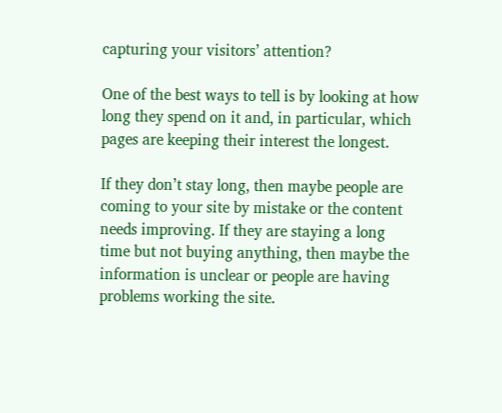capturing your visitors’ attention?

One of the best ways to tell is by looking at how long they spend on it and, in particular, which pages are keeping their interest the longest.

If they don’t stay long, then maybe people are coming to your site by mistake or the content needs improving. If they are staying a long time but not buying anything, then maybe the information is unclear or people are having problems working the site.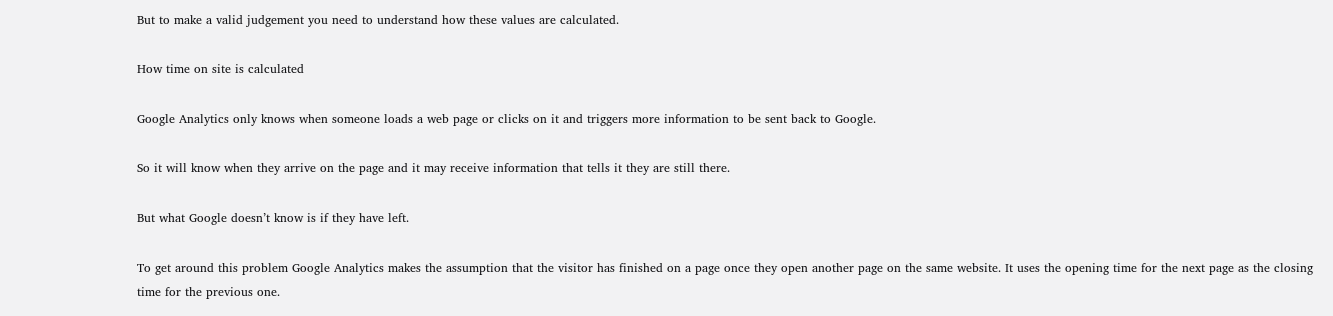But to make a valid judgement you need to understand how these values are calculated.

How time on site is calculated

Google Analytics only knows when someone loads a web page or clicks on it and triggers more information to be sent back to Google.

So it will know when they arrive on the page and it may receive information that tells it they are still there.

But what Google doesn’t know is if they have left.

To get around this problem Google Analytics makes the assumption that the visitor has finished on a page once they open another page on the same website. It uses the opening time for the next page as the closing time for the previous one.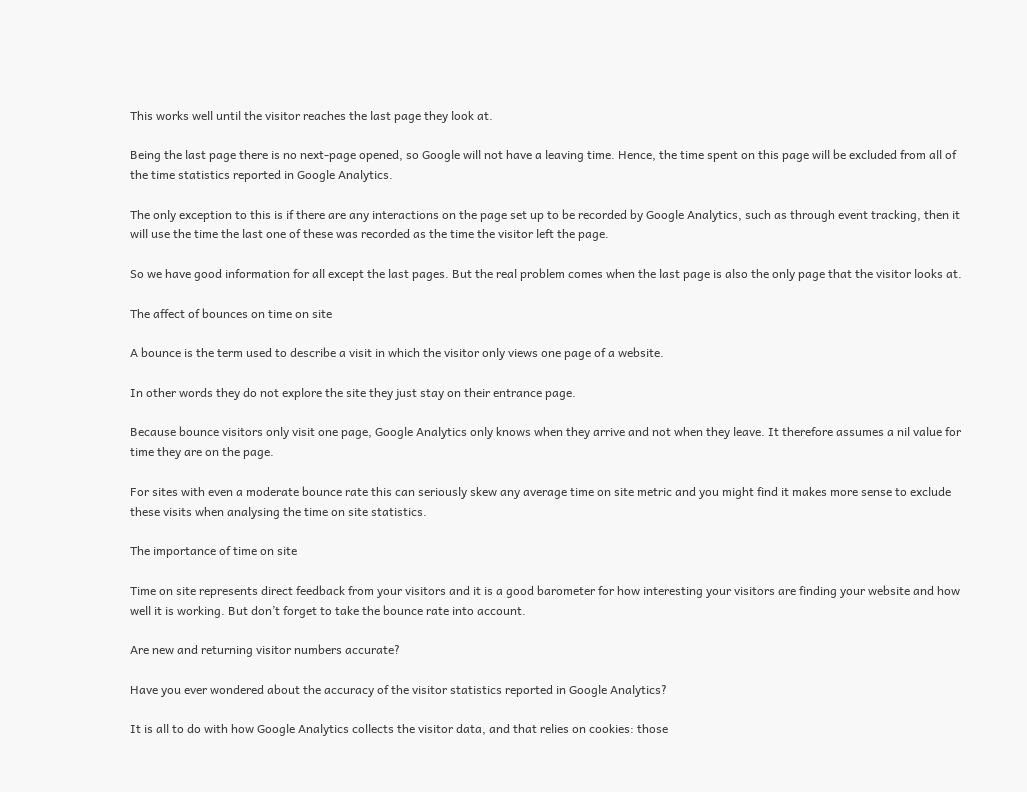This works well until the visitor reaches the last page they look at.

Being the last page there is no next-page opened, so Google will not have a leaving time. Hence, the time spent on this page will be excluded from all of the time statistics reported in Google Analytics.

The only exception to this is if there are any interactions on the page set up to be recorded by Google Analytics, such as through event tracking, then it will use the time the last one of these was recorded as the time the visitor left the page.

So we have good information for all except the last pages. But the real problem comes when the last page is also the only page that the visitor looks at.

The affect of bounces on time on site

A bounce is the term used to describe a visit in which the visitor only views one page of a website.

In other words they do not explore the site they just stay on their entrance page.

Because bounce visitors only visit one page, Google Analytics only knows when they arrive and not when they leave. It therefore assumes a nil value for time they are on the page.

For sites with even a moderate bounce rate this can seriously skew any average time on site metric and you might find it makes more sense to exclude these visits when analysing the time on site statistics.

The importance of time on site

Time on site represents direct feedback from your visitors and it is a good barometer for how interesting your visitors are finding your website and how well it is working. But don’t forget to take the bounce rate into account.

Are new and returning visitor numbers accurate?

Have you ever wondered about the accuracy of the visitor statistics reported in Google Analytics?

It is all to do with how Google Analytics collects the visitor data, and that relies on cookies: those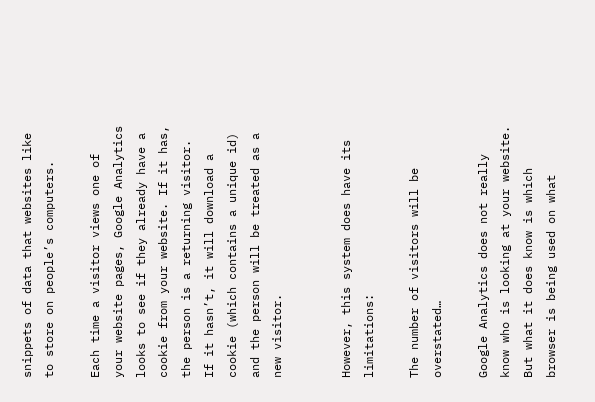snippets of data that websites like to store on people’s computers.

Each time a visitor views one of your website pages, Google Analytics looks to see if they already have a cookie from your website. If it has, the person is a returning visitor. If it hasn’t, it will download a cookie (which contains a unique id) and the person will be treated as a new visitor.


However, this system does have its limitations:

The number of visitors will be overstated…

Google Analytics does not really know who is looking at your website. But what it does know is which browser is being used on what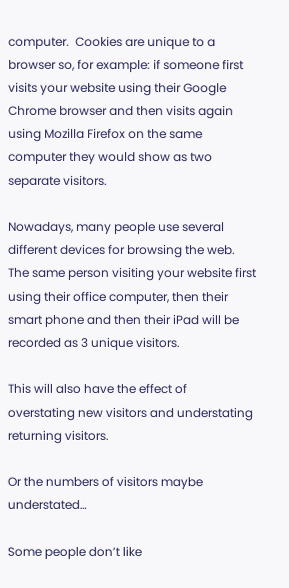computer.  Cookies are unique to a browser so, for example: if someone first visits your website using their Google Chrome browser and then visits again using Mozilla Firefox on the same computer they would show as two separate visitors.

Nowadays, many people use several different devices for browsing the web. The same person visiting your website first using their office computer, then their smart phone and then their iPad will be recorded as 3 unique visitors.

This will also have the effect of overstating new visitors and understating returning visitors.

Or the numbers of visitors maybe understated…

Some people don’t like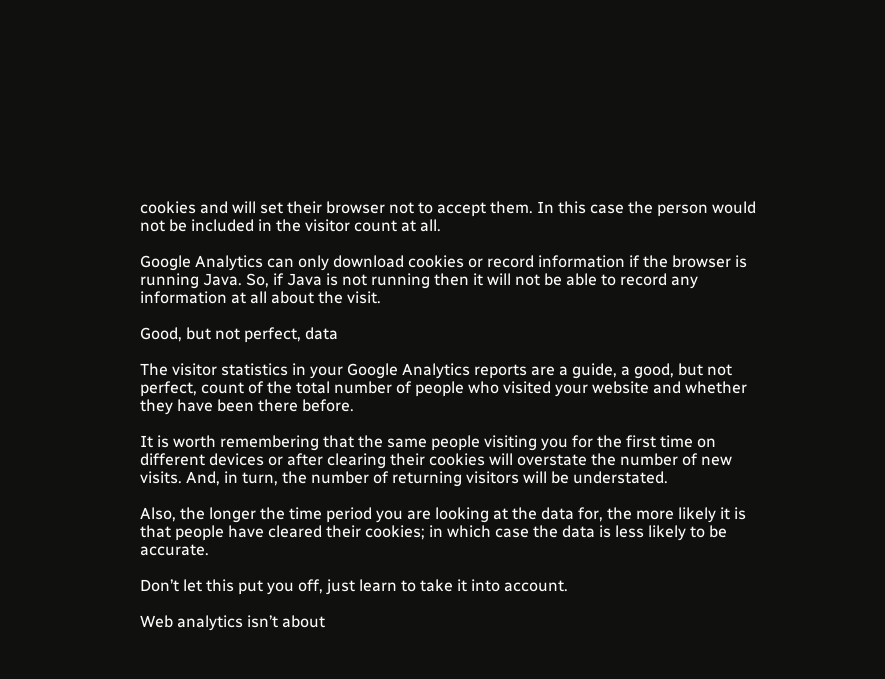cookies and will set their browser not to accept them. In this case the person would not be included in the visitor count at all.

Google Analytics can only download cookies or record information if the browser is running Java. So, if Java is not running then it will not be able to record any information at all about the visit.

Good, but not perfect, data

The visitor statistics in your Google Analytics reports are a guide, a good, but not perfect, count of the total number of people who visited your website and whether they have been there before.

It is worth remembering that the same people visiting you for the first time on different devices or after clearing their cookies will overstate the number of new visits. And, in turn, the number of returning visitors will be understated.

Also, the longer the time period you are looking at the data for, the more likely it is that people have cleared their cookies; in which case the data is less likely to be accurate.

Don’t let this put you off, just learn to take it into account.

Web analytics isn’t about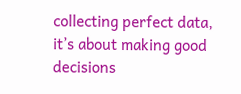collecting perfect data, it’s about making good decisions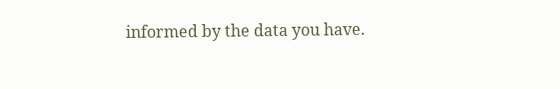informed by the data you have.